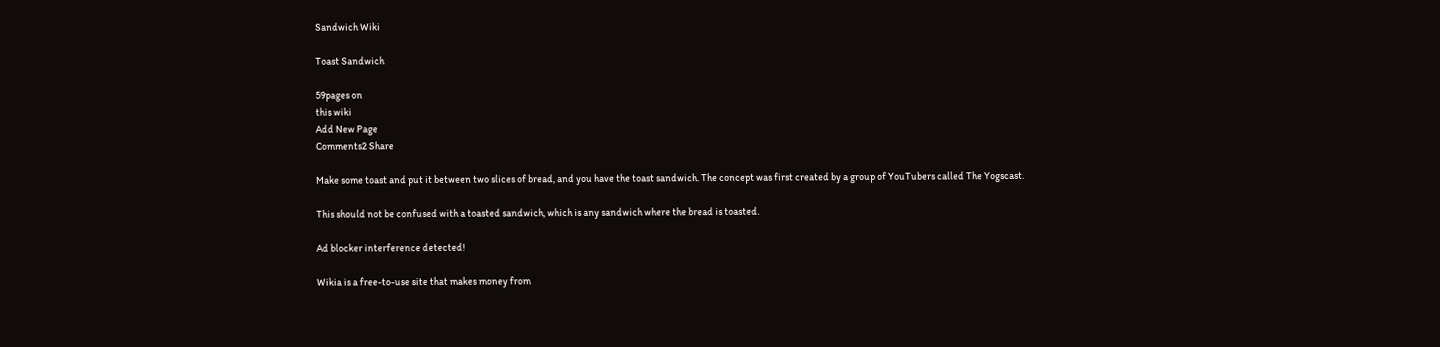Sandwich Wiki

Toast Sandwich

59pages on
this wiki
Add New Page
Comments2 Share

Make some toast and put it between two slices of bread, and you have the toast sandwich. The concept was first created by a group of YouTubers called The Yogscast.

This should not be confused with a toasted sandwich, which is any sandwich where the bread is toasted.

Ad blocker interference detected!

Wikia is a free-to-use site that makes money from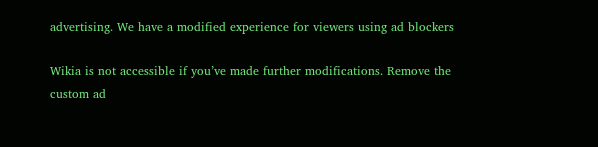advertising. We have a modified experience for viewers using ad blockers

Wikia is not accessible if you’ve made further modifications. Remove the custom ad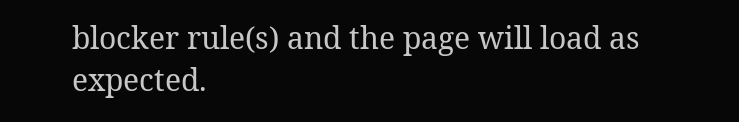blocker rule(s) and the page will load as expected.